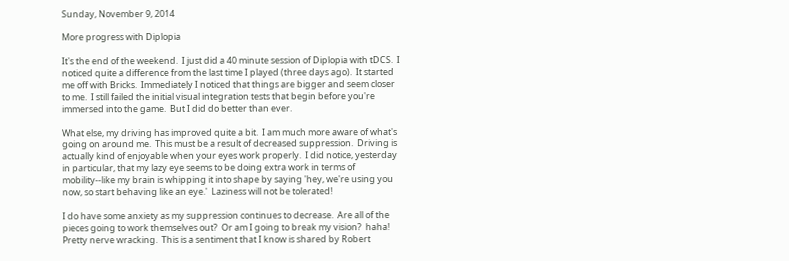Sunday, November 9, 2014

More progress with Diplopia

It's the end of the weekend.  I just did a 40 minute session of Diplopia with tDCS.  I noticed quite a difference from the last time I played (three days ago).  It started me off with Bricks.  Immediately I noticed that things are bigger and seem closer to me.  I still failed the initial visual integration tests that begin before you're immersed into the game.  But I did do better than ever.

What else, my driving has improved quite a bit.  I am much more aware of what's going on around me.  This must be a result of decreased suppression.  Driving is actually kind of enjoyable when your eyes work properly.  I did notice, yesterday in particular, that my lazy eye seems to be doing extra work in terms of mobility--like my brain is whipping it into shape by saying 'hey, we're using you now, so start behaving like an eye.'  Laziness will not be tolerated!

I do have some anxiety as my suppression continues to decrease.  Are all of the pieces going to work themselves out?  Or am I going to break my vision?  haha!  Pretty nerve wracking.  This is a sentiment that I know is shared by Robert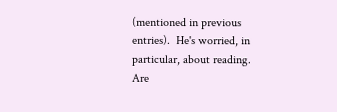(mentioned in previous entries).  He's worried, in particular, about reading.  Are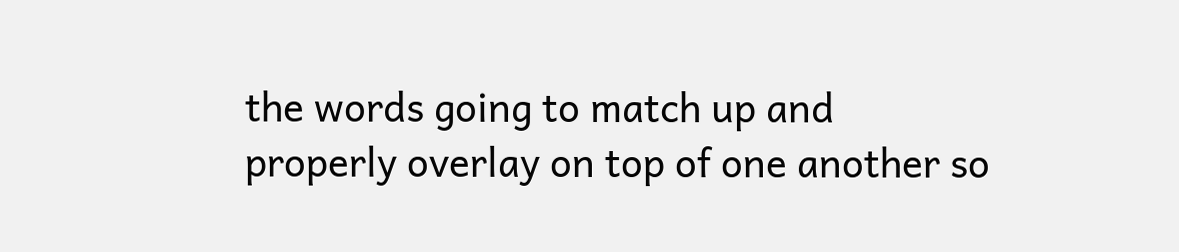the words going to match up and properly overlay on top of one another so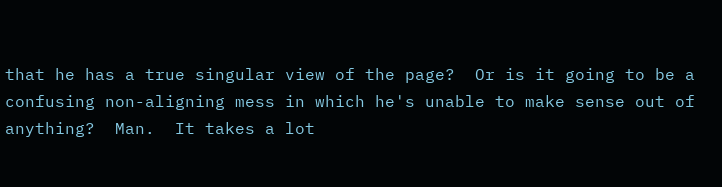that he has a true singular view of the page?  Or is it going to be a confusing non-aligning mess in which he's unable to make sense out of anything?  Man.  It takes a lot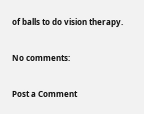of balls to do vision therapy.

No comments:

Post a Comment